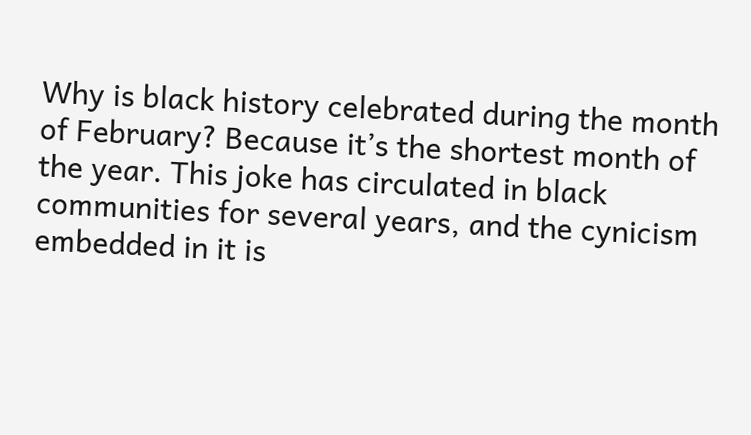Why is black history celebrated during the month of February? Because it’s the shortest month of the year. This joke has circulated in black communities for several years, and the cynicism embedded in it is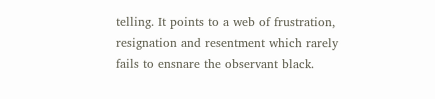telling. It points to a web of frustration, resignation and resentment which rarely fails to ensnare the observant black.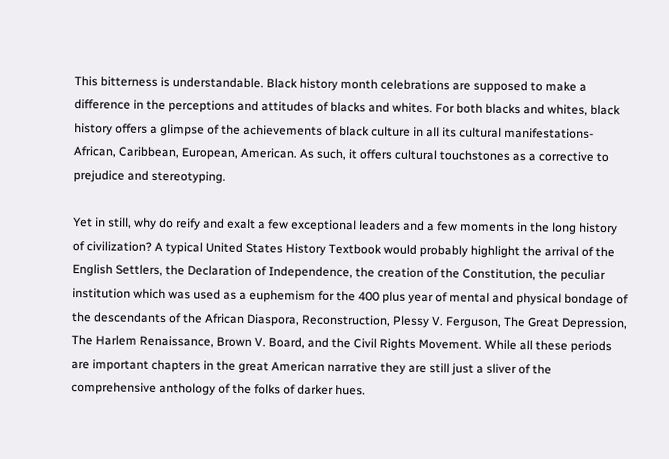This bitterness is understandable. Black history month celebrations are supposed to make a difference in the perceptions and attitudes of blacks and whites. For both blacks and whites, black history offers a glimpse of the achievements of black culture in all its cultural manifestations-African, Caribbean, European, American. As such, it offers cultural touchstones as a corrective to prejudice and stereotyping.

Yet in still, why do reify and exalt a few exceptional leaders and a few moments in the long history of civilization? A typical United States History Textbook would probably highlight the arrival of the English Settlers, the Declaration of Independence, the creation of the Constitution, the peculiar institution which was used as a euphemism for the 400 plus year of mental and physical bondage of the descendants of the African Diaspora, Reconstruction, Plessy V. Ferguson, The Great Depression, The Harlem Renaissance, Brown V. Board, and the Civil Rights Movement. While all these periods are important chapters in the great American narrative they are still just a sliver of the comprehensive anthology of the folks of darker hues.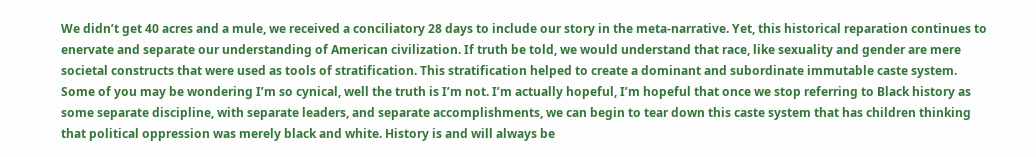We didn’t get 40 acres and a mule, we received a conciliatory 28 days to include our story in the meta-narrative. Yet, this historical reparation continues to enervate and separate our understanding of American civilization. If truth be told, we would understand that race, like sexuality and gender are mere societal constructs that were used as tools of stratification. This stratification helped to create a dominant and subordinate immutable caste system. Some of you may be wondering I’m so cynical, well the truth is I’m not. I’m actually hopeful, I’m hopeful that once we stop referring to Black history as some separate discipline, with separate leaders, and separate accomplishments, we can begin to tear down this caste system that has children thinking that political oppression was merely black and white. History is and will always be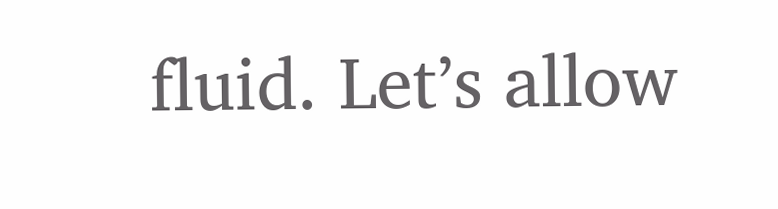fluid. Let’s allow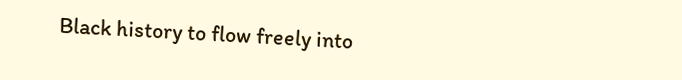Black history to flow freely into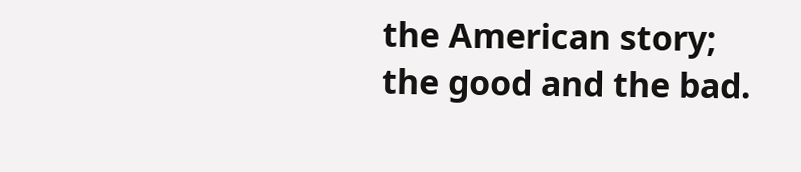the American story; the good and the bad.